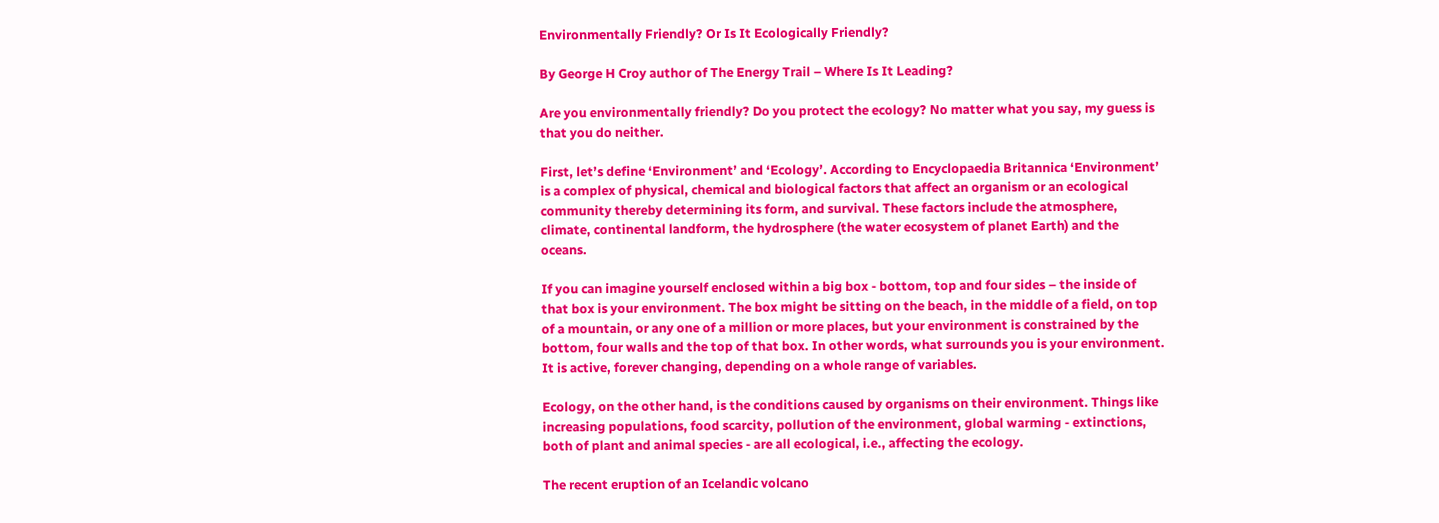Environmentally Friendly? Or Is It Ecologically Friendly?

By George H Croy author of The Energy Trail – Where Is It Leading?

Are you environmentally friendly? Do you protect the ecology? No matter what you say, my guess is that you do neither.

First, let’s define ‘Environment’ and ‘Ecology’. According to Encyclopaedia Britannica ‘Environment’ is a complex of physical, chemical and biological factors that affect an organism or an ecological community thereby determining its form, and survival. These factors include the atmosphere, climate, continental landform, the hydrosphere (the water ecosystem of planet Earth) and the oceans.

If you can imagine yourself enclosed within a big box - bottom, top and four sides – the inside of that box is your environment. The box might be sitting on the beach, in the middle of a field, on top of a mountain, or any one of a million or more places, but your environment is constrained by the bottom, four walls and the top of that box. In other words, what surrounds you is your environment. It is active, forever changing, depending on a whole range of variables.

Ecology, on the other hand, is the conditions caused by organisms on their environment. Things like increasing populations, food scarcity, pollution of the environment, global warming - extinctions, both of plant and animal species - are all ecological, i.e., affecting the ecology.

The recent eruption of an Icelandic volcano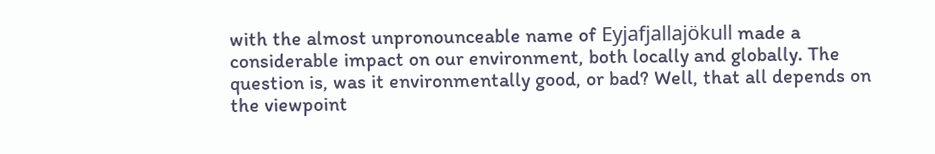with the almost unpronounceable name of Eyjafjallajökull made a considerable impact on our environment, both locally and globally. The question is, was it environmentally good, or bad? Well, that all depends on the viewpoint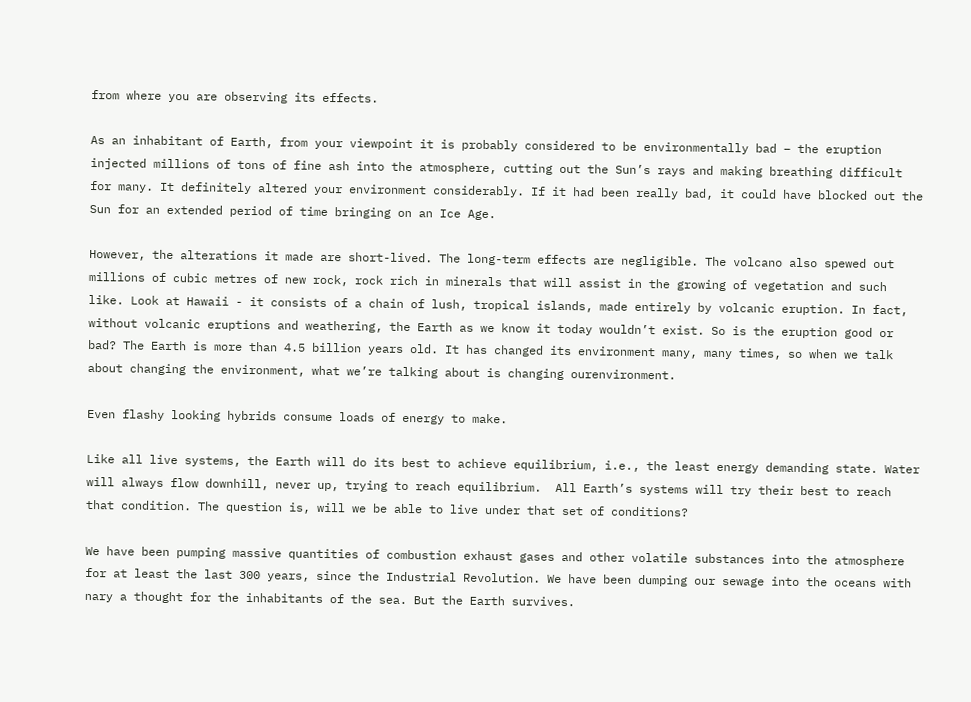from where you are observing its effects.

As an inhabitant of Earth, from your viewpoint it is probably considered to be environmentally bad – the eruption injected millions of tons of fine ash into the atmosphere, cutting out the Sun’s rays and making breathing difficult for many. It definitely altered your environment considerably. If it had been really bad, it could have blocked out the Sun for an extended period of time bringing on an Ice Age.

However, the alterations it made are short-lived. The long-term effects are negligible. The volcano also spewed out millions of cubic metres of new rock, rock rich in minerals that will assist in the growing of vegetation and such like. Look at Hawaii - it consists of a chain of lush, tropical islands, made entirely by volcanic eruption. In fact, without volcanic eruptions and weathering, the Earth as we know it today wouldn’t exist. So is the eruption good or bad? The Earth is more than 4.5 billion years old. It has changed its environment many, many times, so when we talk about changing the environment, what we’re talking about is changing ourenvironment.

Even flashy looking hybrids consume loads of energy to make.

Like all live systems, the Earth will do its best to achieve equilibrium, i.e., the least energy demanding state. Water will always flow downhill, never up, trying to reach equilibrium.  All Earth’s systems will try their best to reach that condition. The question is, will we be able to live under that set of conditions?

We have been pumping massive quantities of combustion exhaust gases and other volatile substances into the atmosphere for at least the last 300 years, since the Industrial Revolution. We have been dumping our sewage into the oceans with nary a thought for the inhabitants of the sea. But the Earth survives.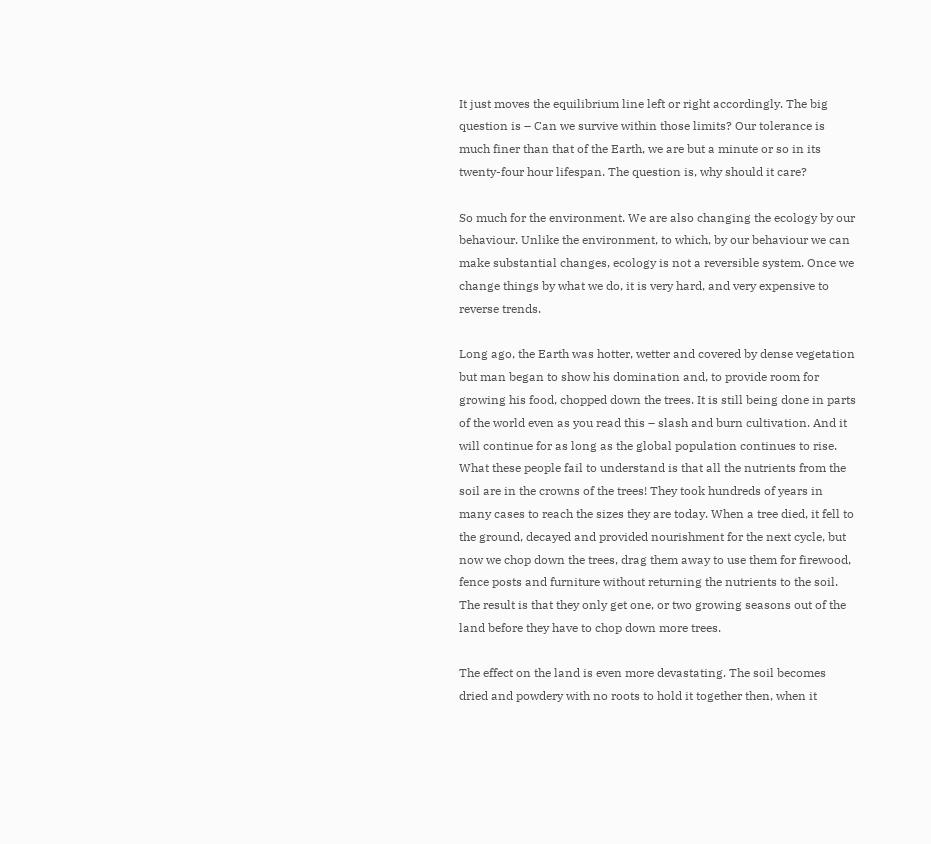It just moves the equilibrium line left or right accordingly. The big question is – Can we survive within those limits? Our tolerance is much finer than that of the Earth, we are but a minute or so in its twenty-four hour lifespan. The question is, why should it care?

So much for the environment. We are also changing the ecology by our behaviour. Unlike the environment, to which, by our behaviour we can make substantial changes, ecology is not a reversible system. Once we change things by what we do, it is very hard, and very expensive to reverse trends.

Long ago, the Earth was hotter, wetter and covered by dense vegetation but man began to show his domination and, to provide room for growing his food, chopped down the trees. It is still being done in parts of the world even as you read this – slash and burn cultivation. And it will continue for as long as the global population continues to rise. What these people fail to understand is that all the nutrients from the soil are in the crowns of the trees! They took hundreds of years in many cases to reach the sizes they are today. When a tree died, it fell to the ground, decayed and provided nourishment for the next cycle, but now we chop down the trees, drag them away to use them for firewood, fence posts and furniture without returning the nutrients to the soil. The result is that they only get one, or two growing seasons out of the land before they have to chop down more trees.

The effect on the land is even more devastating. The soil becomes dried and powdery with no roots to hold it together then, when it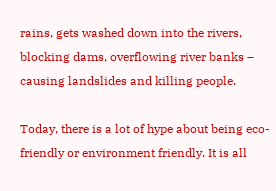rains, gets washed down into the rivers, blocking dams, overflowing river banks – causing landslides and killing people.

Today, there is a lot of hype about being eco-friendly or environment friendly. It is all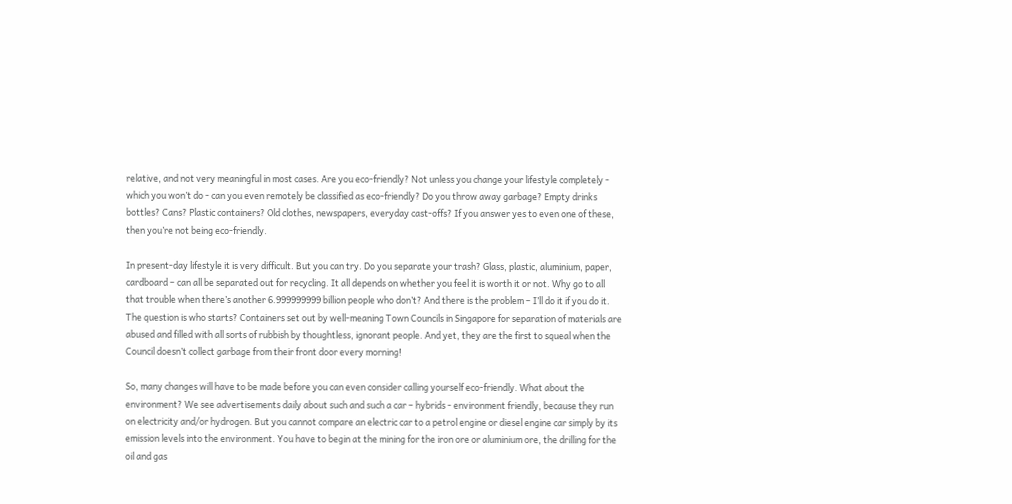relative, and not very meaningful in most cases. Are you eco-friendly? Not unless you change your lifestyle completely - which you won’t do - can you even remotely be classified as eco-friendly? Do you throw away garbage? Empty drinks bottles? Cans? Plastic containers? Old clothes, newspapers, everyday cast-offs? If you answer yes to even one of these, then you’re not being eco-friendly.

In present-day lifestyle it is very difficult. But you can try. Do you separate your trash? Glass, plastic, aluminium, paper, cardboard – can all be separated out for recycling. It all depends on whether you feel it is worth it or not. Why go to all that trouble when there’s another 6.999999999 billion people who don’t? And there is the problem – I’ll do it if you do it. The question is who starts? Containers set out by well-meaning Town Councils in Singapore for separation of materials are abused and filled with all sorts of rubbish by thoughtless, ignorant people. And yet, they are the first to squeal when the Council doesn’t collect garbage from their front door every morning!

So, many changes will have to be made before you can even consider calling yourself eco-friendly. What about the environment? We see advertisements daily about such and such a car – hybrids - environment friendly, because they run on electricity and/or hydrogen. But you cannot compare an electric car to a petrol engine or diesel engine car simply by its emission levels into the environment. You have to begin at the mining for the iron ore or aluminium ore, the drilling for the oil and gas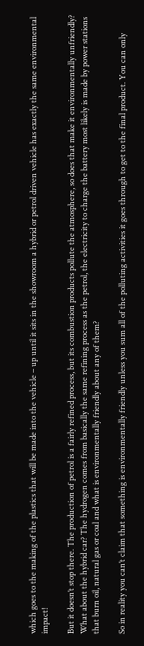which goes to the making of the plastics that will be made into the vehicle – up until it sits in the showroom a hybrid or petrol driven vehicle has exactly the same environmental impact!

But it doesn’t stop there. The production of petrol is a fairly refined process, but its combustion products pollute the atmosphere, so does that make it environmentally unfriendly? What about the hybrid car? The hydrogen comes from basically the same refining process as the petrol, the electricity to charge the battery most likely is made by power stations that burn oil, natural gas or coal and what is environmentally friendly about any of them?

So in reality you can’t claim that something is environmentally friendly unless you sum all of the polluting activities it goes through to get to the final product. You can only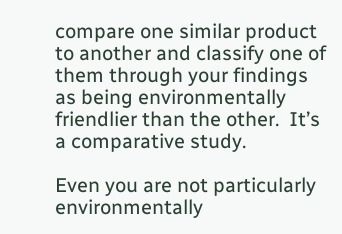compare one similar product to another and classify one of them through your findings as being environmentally friendlier than the other.  It’s a comparative study.

Even you are not particularly environmentally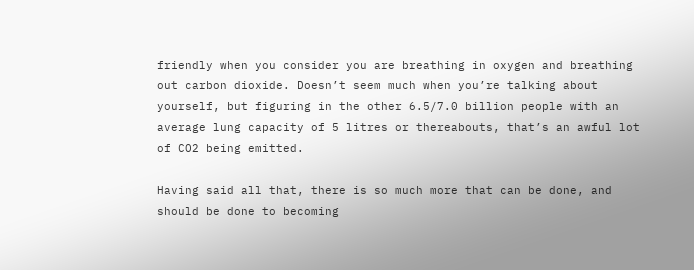friendly when you consider you are breathing in oxygen and breathing out carbon dioxide. Doesn’t seem much when you’re talking about yourself, but figuring in the other 6.5/7.0 billion people with an average lung capacity of 5 litres or thereabouts, that’s an awful lot of CO2 being emitted.

Having said all that, there is so much more that can be done, and should be done to becoming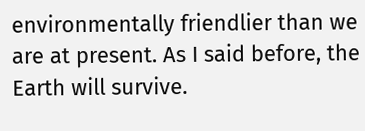environmentally friendlier than we are at present. As I said before, the Earth will survive.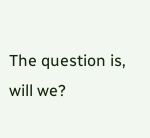The question is, will we?